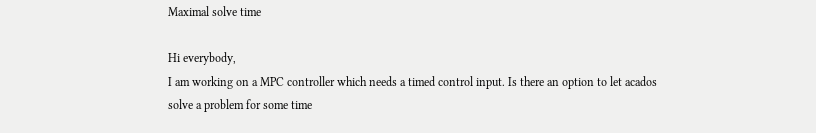Maximal solve time

Hi everybody,
I am working on a MPC controller which needs a timed control input. Is there an option to let acados solve a problem for some time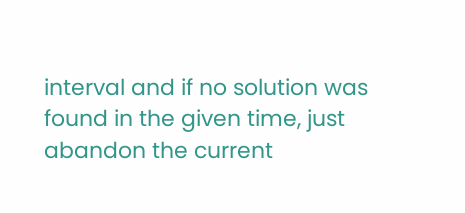interval and if no solution was found in the given time, just abandon the current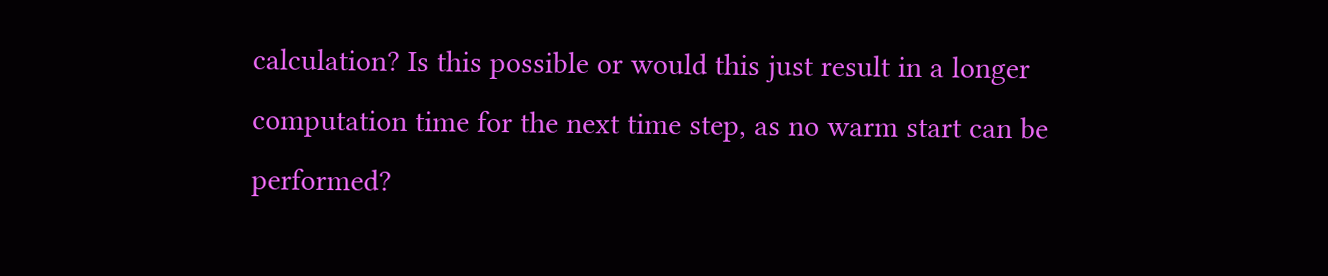calculation? Is this possible or would this just result in a longer computation time for the next time step, as no warm start can be performed?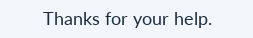Thanks for your help.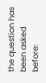the question has been asked before: